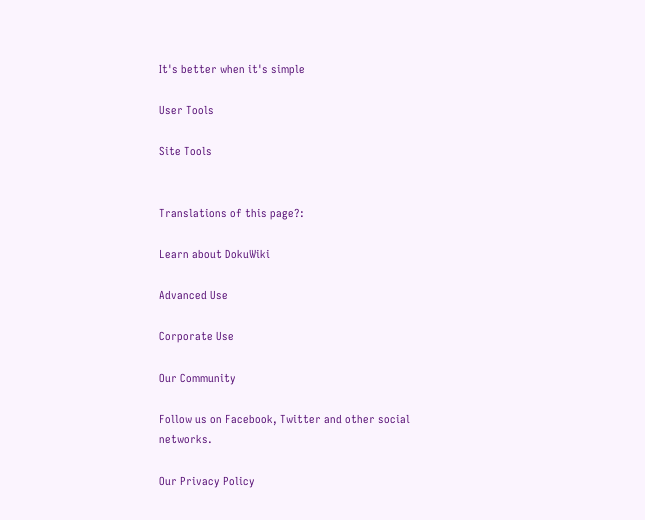It's better when it's simple

User Tools

Site Tools


Translations of this page?:

Learn about DokuWiki

Advanced Use

Corporate Use

Our Community

Follow us on Facebook, Twitter and other social networks.

Our Privacy Policy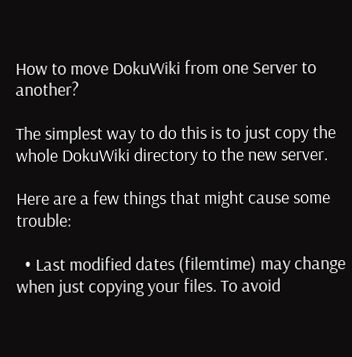How to move DokuWiki from one Server to another?

The simplest way to do this is to just copy the whole DokuWiki directory to the new server.

Here are a few things that might cause some trouble:

  • Last modified dates (filemtime) may change when just copying your files. To avoid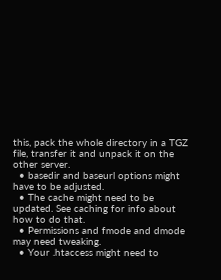this, pack the whole directory in a TGZ file, transfer it and unpack it on the other server.
  • basedir and baseurl options might have to be adjusted.
  • The cache might need to be updated. See caching for info about how to do that.
  • Permissions and fmode and dmode may need tweaking.
  • Your .htaccess might need to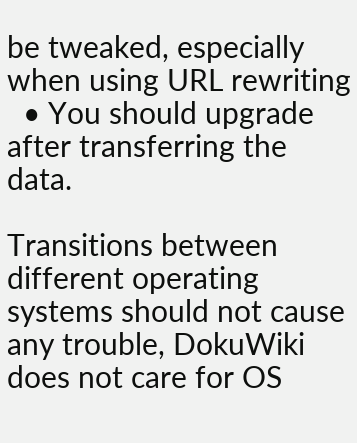be tweaked, especially when using URL rewriting
  • You should upgrade after transferring the data.

Transitions between different operating systems should not cause any trouble, DokuWiki does not care for OS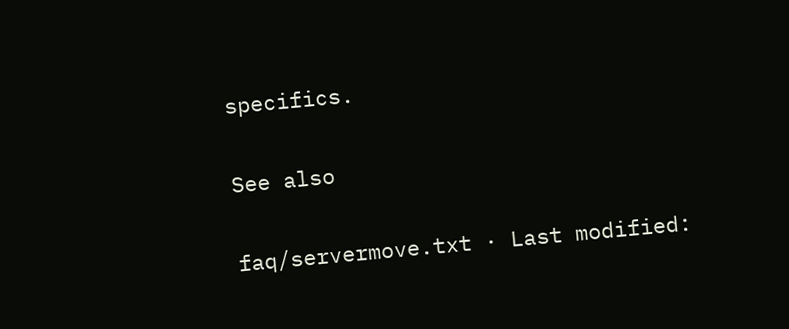specifics.

See also

faq/servermove.txt · Last modified: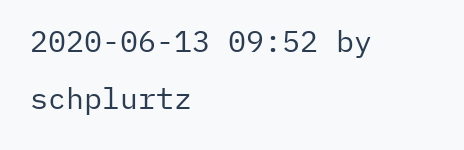2020-06-13 09:52 by schplurtz